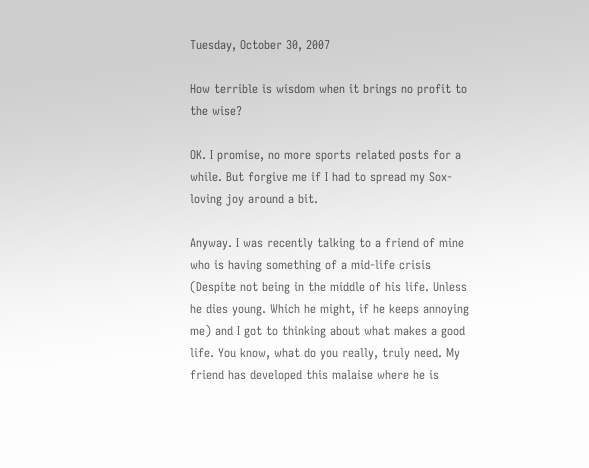Tuesday, October 30, 2007

How terrible is wisdom when it brings no profit to the wise?

OK. I promise, no more sports related posts for a while. But forgive me if I had to spread my Sox-loving joy around a bit.

Anyway. I was recently talking to a friend of mine who is having something of a mid-life crisis (Despite not being in the middle of his life. Unless he dies young. Which he might, if he keeps annoying me) and I got to thinking about what makes a good life. You know, what do you really, truly need. My friend has developed this malaise where he is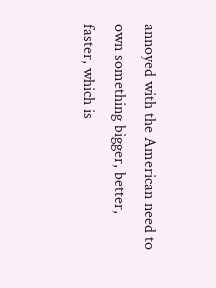annoyed with the American need to own something bigger, better, faster, which is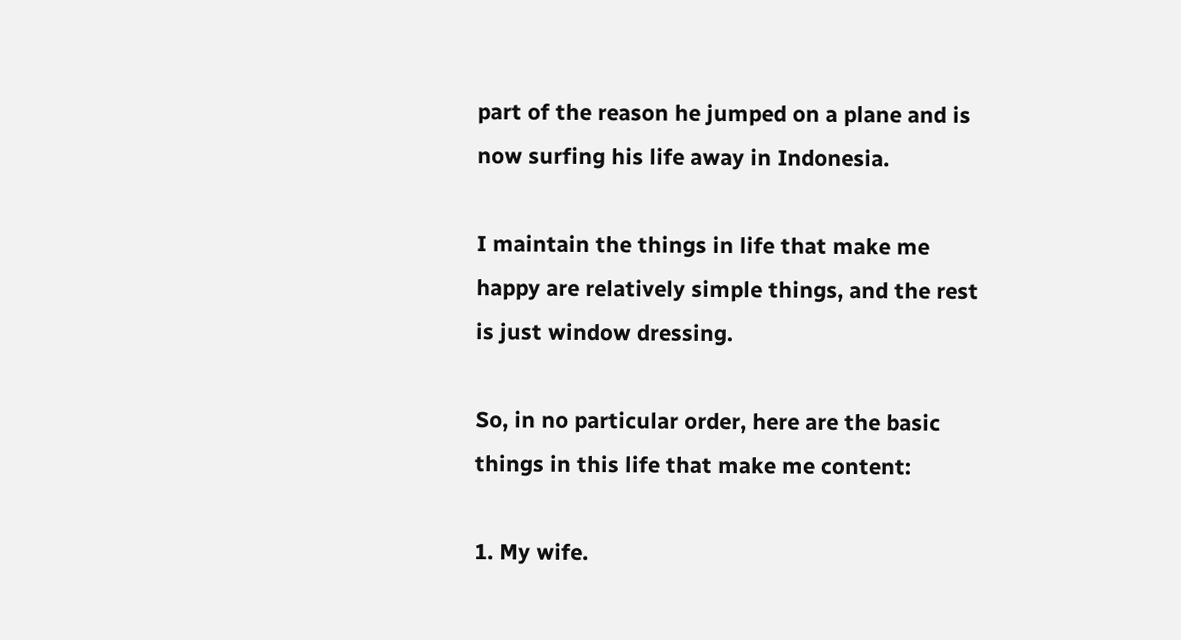part of the reason he jumped on a plane and is now surfing his life away in Indonesia.

I maintain the things in life that make me happy are relatively simple things, and the rest is just window dressing.

So, in no particular order, here are the basic things in this life that make me content:

1. My wife.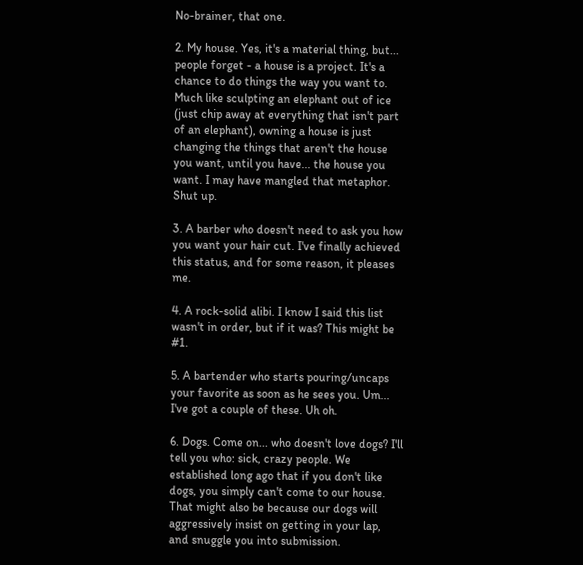No-brainer, that one.

2. My house. Yes, it's a material thing, but... people forget - a house is a project. It's a chance to do things the way you want to. Much like sculpting an elephant out of ice (just chip away at everything that isn't part of an elephant), owning a house is just changing the things that aren't the house you want, until you have... the house you want. I may have mangled that metaphor. Shut up.

3. A barber who doesn't need to ask you how you want your hair cut. I've finally achieved this status, and for some reason, it pleases me.

4. A rock-solid alibi. I know I said this list wasn't in order, but if it was? This might be #1.

5. A bartender who starts pouring/uncaps your favorite as soon as he sees you. Um... I've got a couple of these. Uh oh.

6. Dogs. Come on... who doesn't love dogs? I'll tell you who: sick, crazy people. We established long ago that if you don't like dogs, you simply can't come to our house. That might also be because our dogs will aggressively insist on getting in your lap, and snuggle you into submission.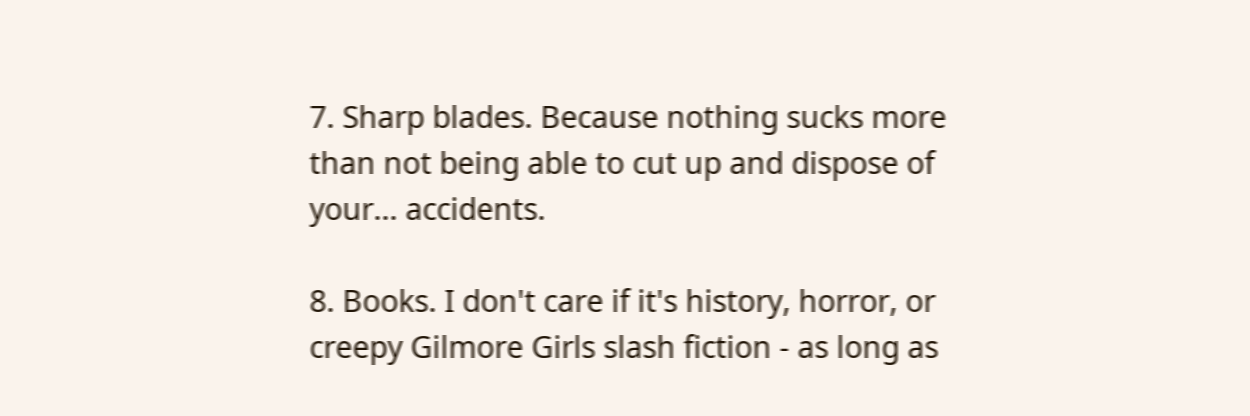7. Sharp blades. Because nothing sucks more than not being able to cut up and dispose of your... accidents.

8. Books. I don't care if it's history, horror, or creepy Gilmore Girls slash fiction - as long as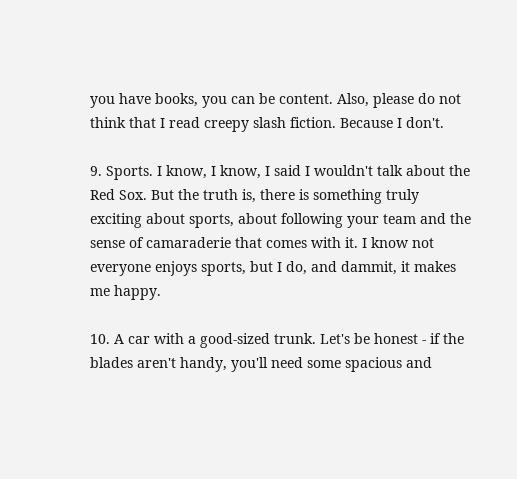you have books, you can be content. Also, please do not think that I read creepy slash fiction. Because I don't.

9. Sports. I know, I know, I said I wouldn't talk about the Red Sox. But the truth is, there is something truly exciting about sports, about following your team and the sense of camaraderie that comes with it. I know not everyone enjoys sports, but I do, and dammit, it makes me happy.

10. A car with a good-sized trunk. Let's be honest - if the blades aren't handy, you'll need some spacious and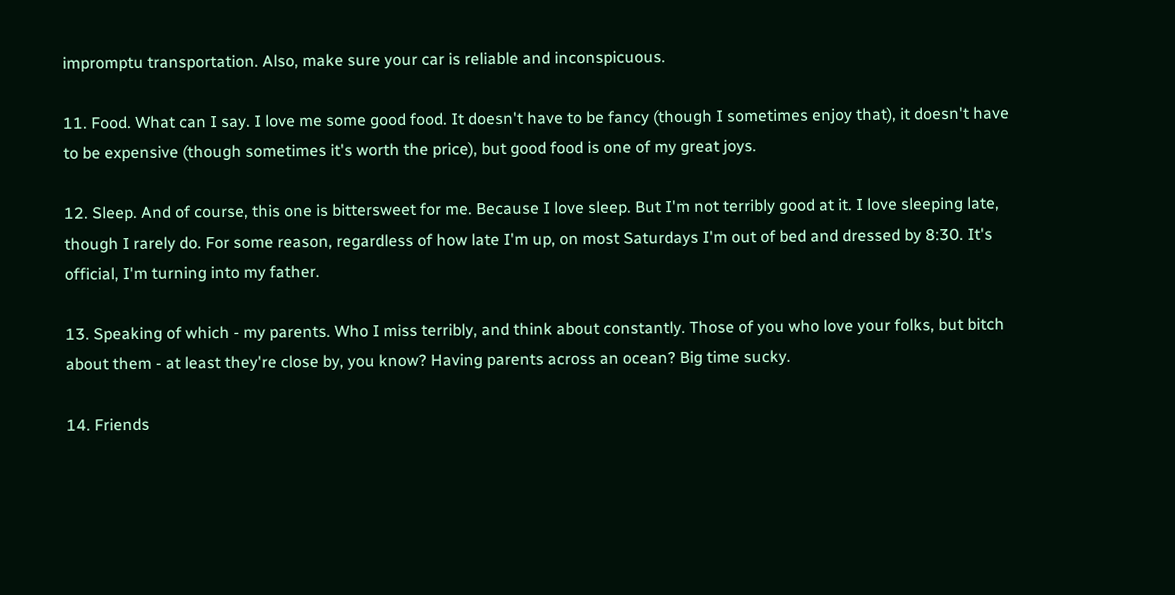impromptu transportation. Also, make sure your car is reliable and inconspicuous.

11. Food. What can I say. I love me some good food. It doesn't have to be fancy (though I sometimes enjoy that), it doesn't have to be expensive (though sometimes it's worth the price), but good food is one of my great joys.

12. Sleep. And of course, this one is bittersweet for me. Because I love sleep. But I'm not terribly good at it. I love sleeping late, though I rarely do. For some reason, regardless of how late I'm up, on most Saturdays I'm out of bed and dressed by 8:30. It's official, I'm turning into my father.

13. Speaking of which - my parents. Who I miss terribly, and think about constantly. Those of you who love your folks, but bitch about them - at least they're close by, you know? Having parents across an ocean? Big time sucky.

14. Friends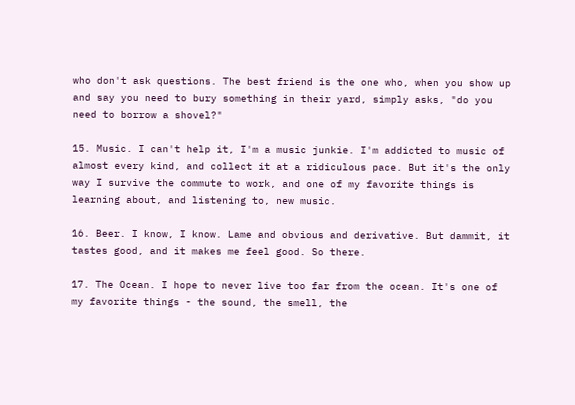who don't ask questions. The best friend is the one who, when you show up and say you need to bury something in their yard, simply asks, "do you need to borrow a shovel?"

15. Music. I can't help it, I'm a music junkie. I'm addicted to music of almost every kind, and collect it at a ridiculous pace. But it's the only way I survive the commute to work, and one of my favorite things is learning about, and listening to, new music.

16. Beer. I know, I know. Lame and obvious and derivative. But dammit, it tastes good, and it makes me feel good. So there.

17. The Ocean. I hope to never live too far from the ocean. It's one of my favorite things - the sound, the smell, the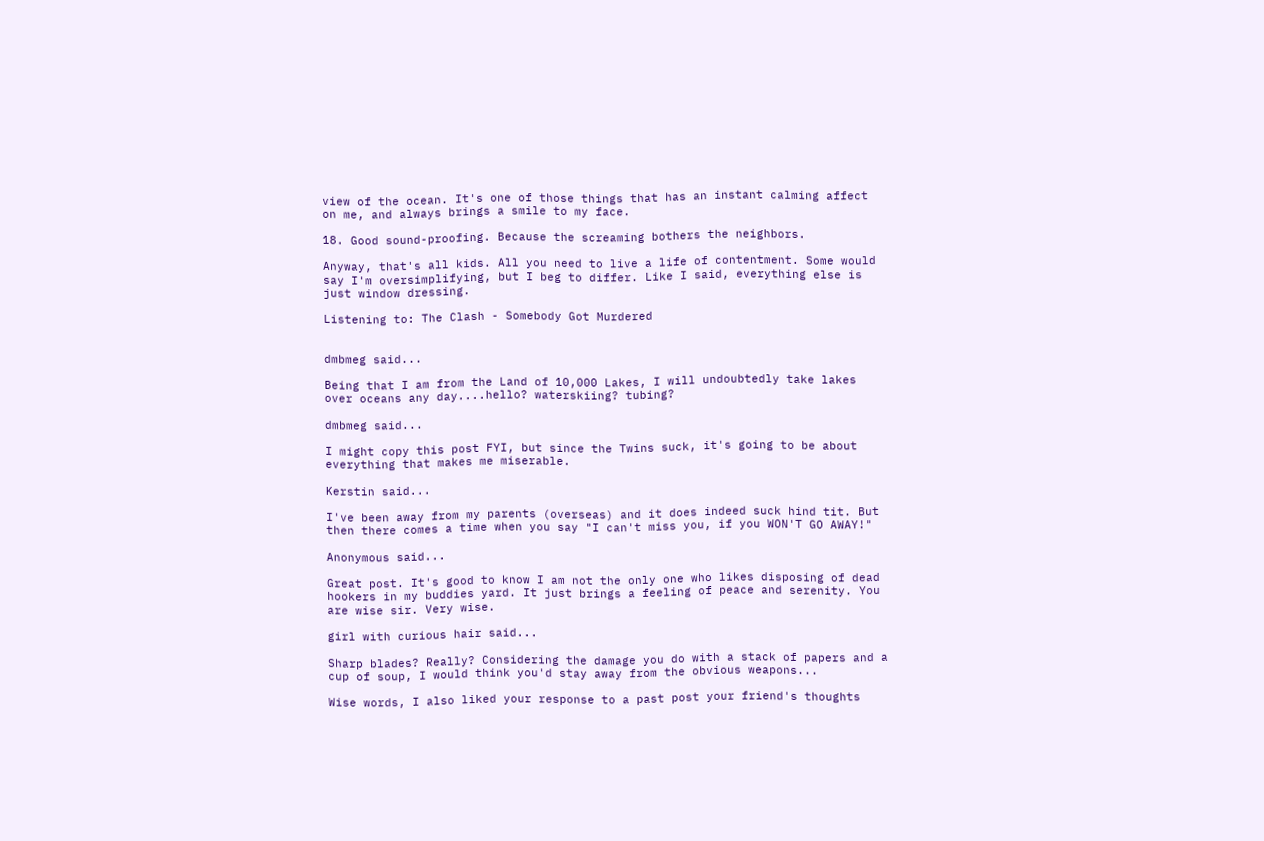view of the ocean. It's one of those things that has an instant calming affect on me, and always brings a smile to my face.

18. Good sound-proofing. Because the screaming bothers the neighbors.

Anyway, that's all kids. All you need to live a life of contentment. Some would say I'm oversimplifying, but I beg to differ. Like I said, everything else is just window dressing.

Listening to: The Clash - Somebody Got Murdered


dmbmeg said...

Being that I am from the Land of 10,000 Lakes, I will undoubtedly take lakes over oceans any day....hello? waterskiing? tubing?

dmbmeg said...

I might copy this post FYI, but since the Twins suck, it's going to be about everything that makes me miserable.

Kerstin said...

I've been away from my parents (overseas) and it does indeed suck hind tit. But then there comes a time when you say "I can't miss you, if you WON'T GO AWAY!"

Anonymous said...

Great post. It's good to know I am not the only one who likes disposing of dead hookers in my buddies yard. It just brings a feeling of peace and serenity. You are wise sir. Very wise.

girl with curious hair said...

Sharp blades? Really? Considering the damage you do with a stack of papers and a cup of soup, I would think you'd stay away from the obvious weapons...

Wise words, I also liked your response to a past post your friend's thoughts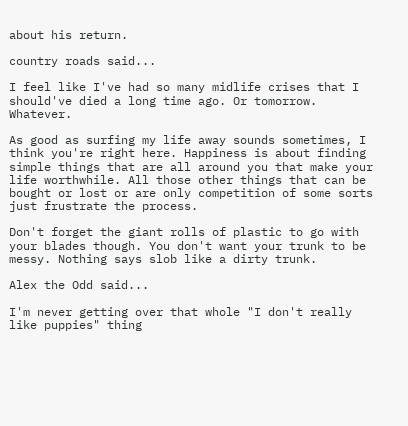about his return.

country roads said...

I feel like I've had so many midlife crises that I should've died a long time ago. Or tomorrow. Whatever.

As good as surfing my life away sounds sometimes, I think you're right here. Happiness is about finding simple things that are all around you that make your life worthwhile. All those other things that can be bought or lost or are only competition of some sorts just frustrate the process.

Don't forget the giant rolls of plastic to go with your blades though. You don't want your trunk to be messy. Nothing says slob like a dirty trunk.

Alex the Odd said...

I'm never getting over that whole "I don't really like puppies" thing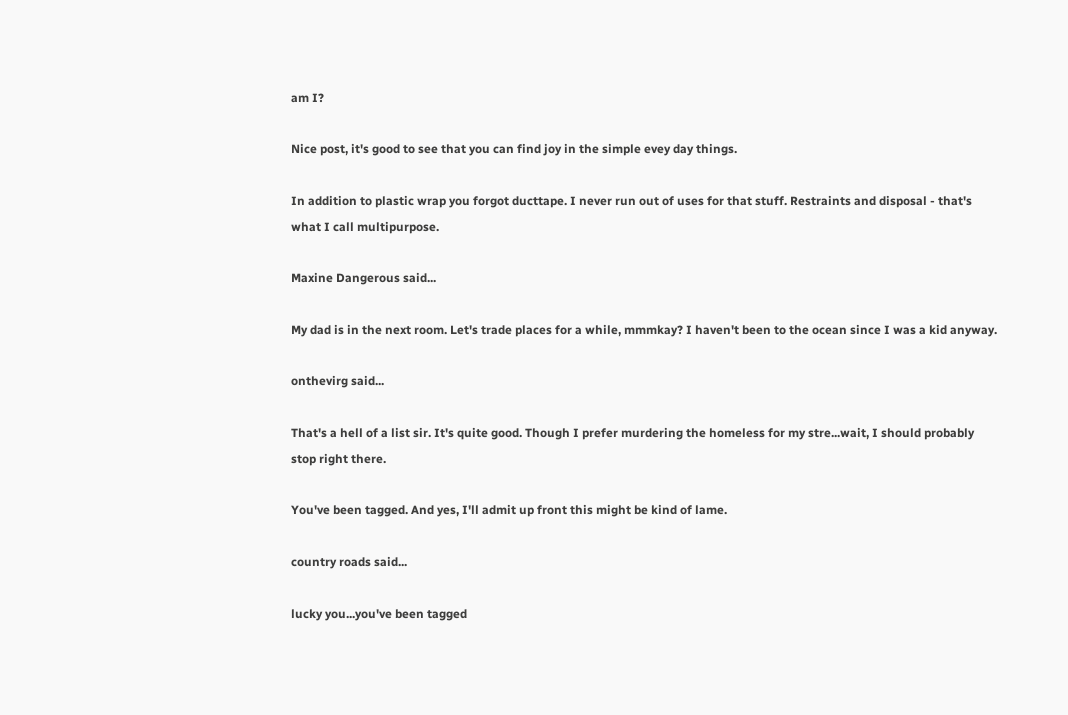am I?

Nice post, it's good to see that you can find joy in the simple evey day things.

In addition to plastic wrap you forgot ducttape. I never run out of uses for that stuff. Restraints and disposal - that's what I call multipurpose.

Maxine Dangerous said...

My dad is in the next room. Let's trade places for a while, mmmkay? I haven't been to the ocean since I was a kid anyway.

onthevirg said...

That's a hell of a list sir. It's quite good. Though I prefer murdering the homeless for my stre...wait, I should probably stop right there.

You've been tagged. And yes, I'll admit up front this might be kind of lame.

country roads said...

lucky you...you've been tagged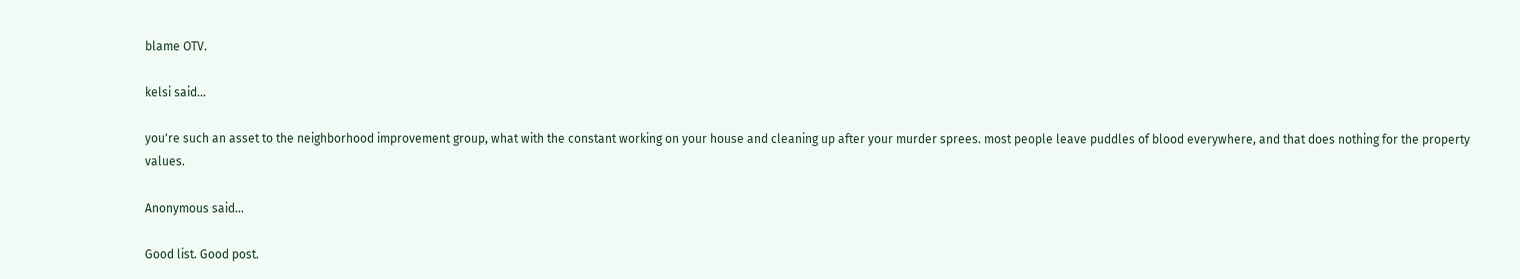blame OTV.

kelsi said...

you're such an asset to the neighborhood improvement group, what with the constant working on your house and cleaning up after your murder sprees. most people leave puddles of blood everywhere, and that does nothing for the property values.

Anonymous said...

Good list. Good post.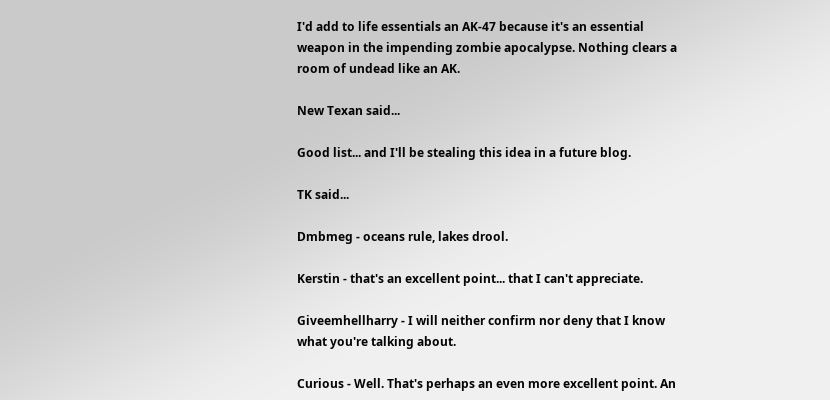I'd add to life essentials an AK-47 because it's an essential weapon in the impending zombie apocalypse. Nothing clears a room of undead like an AK.

New Texan said...

Good list... and I'll be stealing this idea in a future blog.

TK said...

Dmbmeg - oceans rule, lakes drool.

Kerstin - that's an excellent point... that I can't appreciate.

Giveemhellharry - I will neither confirm nor deny that I know what you're talking about.

Curious - Well. That's perhaps an even more excellent point. An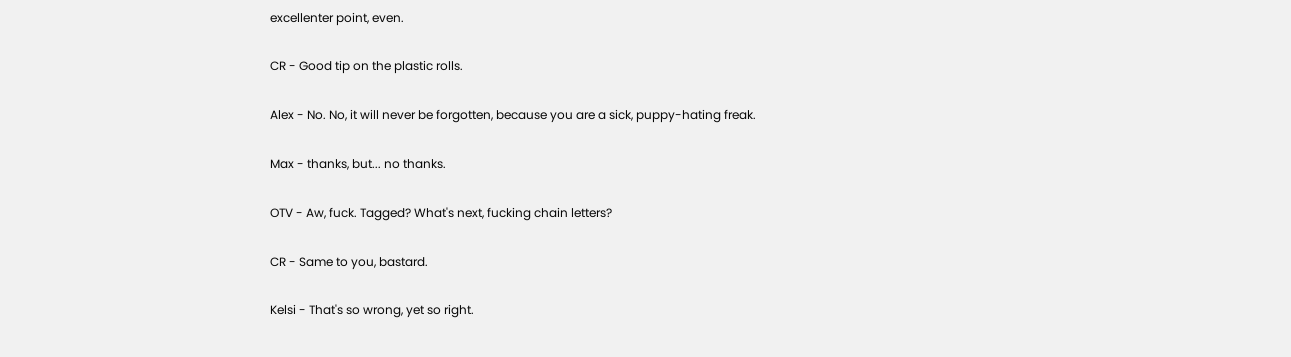excellenter point, even.

CR - Good tip on the plastic rolls.

Alex - No. No, it will never be forgotten, because you are a sick, puppy-hating freak.

Max - thanks, but... no thanks.

OTV - Aw, fuck. Tagged? What's next, fucking chain letters?

CR - Same to you, bastard.

Kelsi - That's so wrong, yet so right.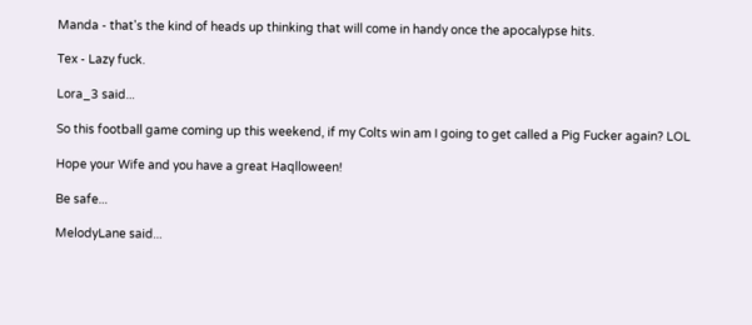Manda - that's the kind of heads up thinking that will come in handy once the apocalypse hits.

Tex - Lazy fuck.

Lora_3 said...

So this football game coming up this weekend, if my Colts win am I going to get called a Pig Fucker again? LOL

Hope your Wife and you have a great Haqlloween!

Be safe...

MelodyLane said...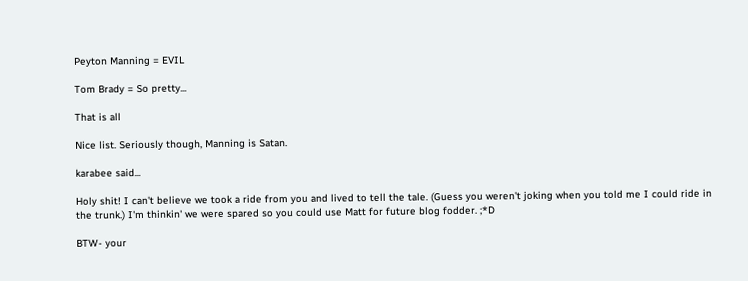Peyton Manning = EVIL

Tom Brady = So pretty...

That is all

Nice list. Seriously though, Manning is Satan.

karabee said...

Holy shit! I can't believe we took a ride from you and lived to tell the tale. (Guess you weren't joking when you told me I could ride in the trunk.) I'm thinkin' we were spared so you could use Matt for future blog fodder. ;*D

BTW- your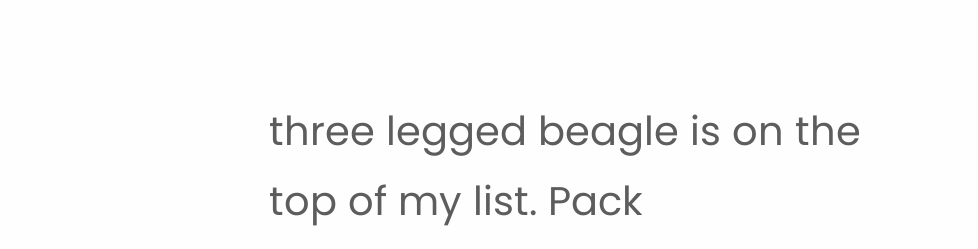three legged beagle is on the top of my list. Pack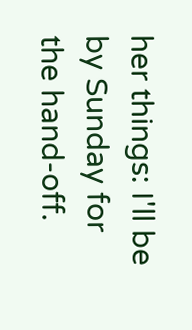her things: I'll be by Sunday for the hand-off.